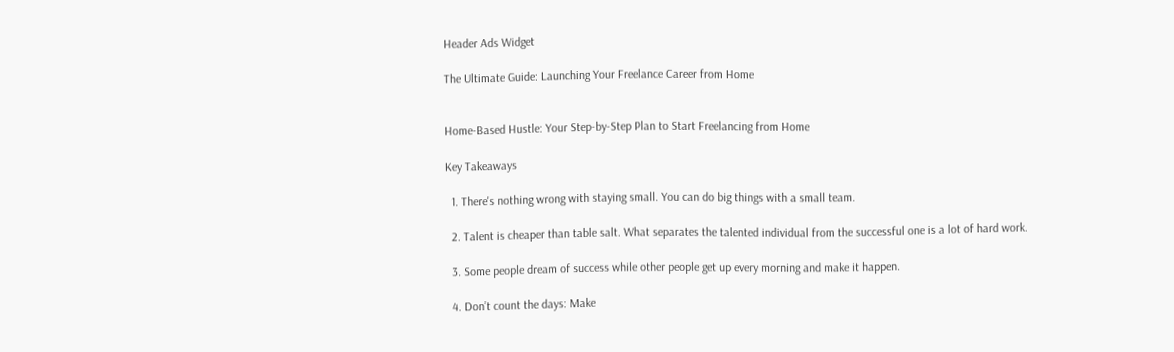Header Ads Widget

The Ultimate Guide: Launching Your Freelance Career from Home


Home-Based Hustle: Your Step-by-Step Plan to Start Freelancing from Home

Key Takeaways

  1. There's nothing wrong with staying small. You can do big things with a small team.

  2. Talent is cheaper than table salt. What separates the talented individual from the successful one is a lot of hard work.

  3. Some people dream of success while other people get up every morning and make it happen.

  4. Don’t count the days: Make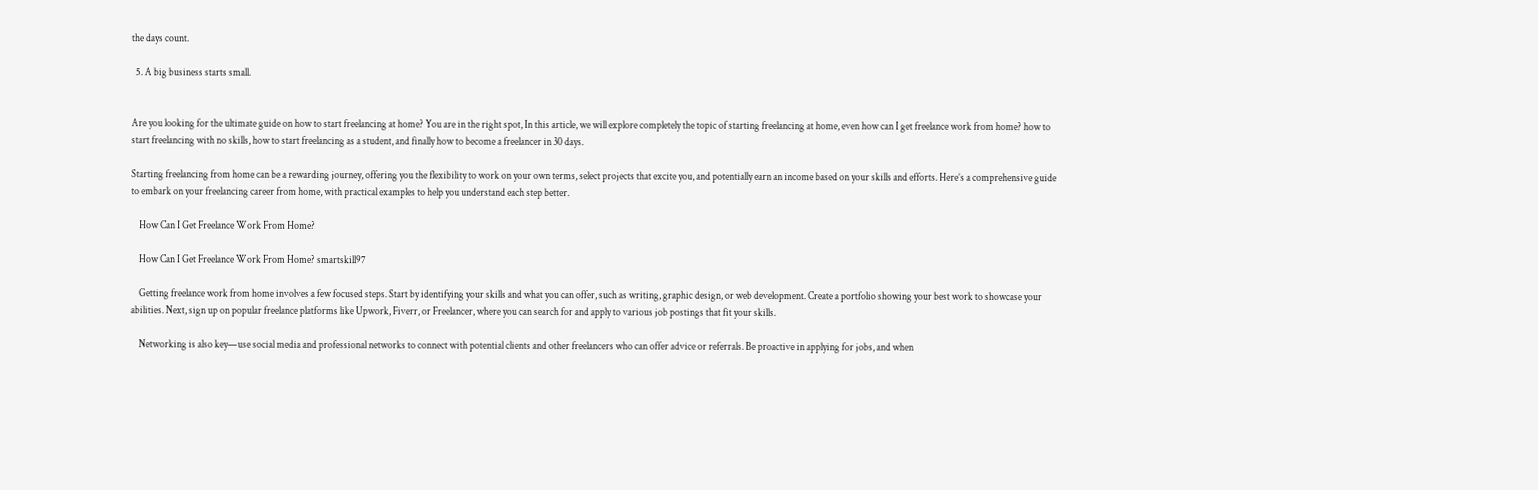the days count.

  5. A big business starts small.


Are you looking for the ultimate guide on how to start freelancing at home? You are in the right spot, In this article, we will explore completely the topic of starting freelancing at home, even how can I get freelance work from home? how to start freelancing with no skills, how to start freelancing as a student, and finally how to become a freelancer in 30 days.

Starting freelancing from home can be a rewarding journey, offering you the flexibility to work on your own terms, select projects that excite you, and potentially earn an income based on your skills and efforts. Here’s a comprehensive guide to embark on your freelancing career from home, with practical examples to help you understand each step better.

    How Can I Get Freelance Work From Home?

    How Can I Get Freelance Work From Home? smartskill97

    Getting freelance work from home involves a few focused steps. Start by identifying your skills and what you can offer, such as writing, graphic design, or web development. Create a portfolio showing your best work to showcase your abilities. Next, sign up on popular freelance platforms like Upwork, Fiverr, or Freelancer, where you can search for and apply to various job postings that fit your skills.

    Networking is also key—use social media and professional networks to connect with potential clients and other freelancers who can offer advice or referrals. Be proactive in applying for jobs, and when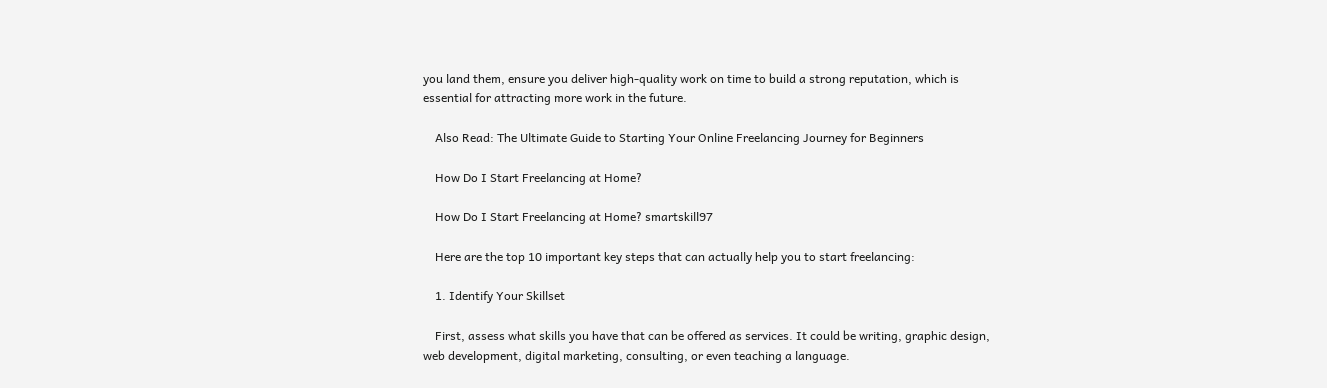you land them, ensure you deliver high-quality work on time to build a strong reputation, which is essential for attracting more work in the future.

    Also Read: The Ultimate Guide to Starting Your Online Freelancing Journey for Beginners

    How Do I Start Freelancing at Home?

    How Do I Start Freelancing at Home? smartskill97

    Here are the top 10 important key steps that can actually help you to start freelancing:

    1. Identify Your Skillset

    First, assess what skills you have that can be offered as services. It could be writing, graphic design, web development, digital marketing, consulting, or even teaching a language.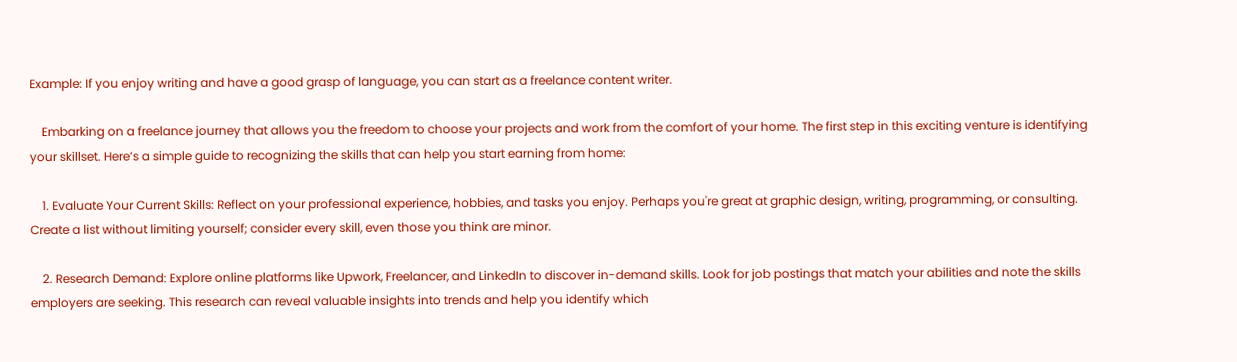Example: If you enjoy writing and have a good grasp of language, you can start as a freelance content writer.

    Embarking on a freelance journey that allows you the freedom to choose your projects and work from the comfort of your home. The first step in this exciting venture is identifying your skillset. Here’s a simple guide to recognizing the skills that can help you start earning from home:

    1. Evaluate Your Current Skills: Reflect on your professional experience, hobbies, and tasks you enjoy. Perhaps you're great at graphic design, writing, programming, or consulting. Create a list without limiting yourself; consider every skill, even those you think are minor.

    2. Research Demand: Explore online platforms like Upwork, Freelancer, and LinkedIn to discover in-demand skills. Look for job postings that match your abilities and note the skills employers are seeking. This research can reveal valuable insights into trends and help you identify which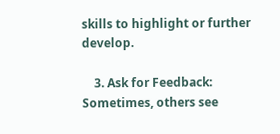skills to highlight or further develop.

    3. Ask for Feedback: Sometimes, others see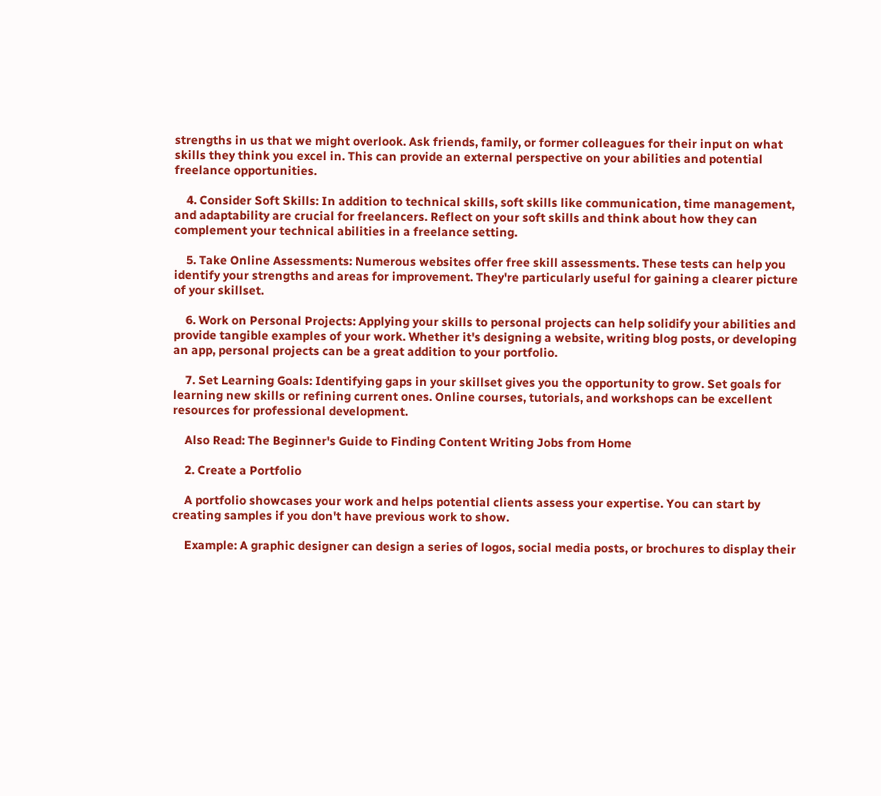strengths in us that we might overlook. Ask friends, family, or former colleagues for their input on what skills they think you excel in. This can provide an external perspective on your abilities and potential freelance opportunities.

    4. Consider Soft Skills: In addition to technical skills, soft skills like communication, time management, and adaptability are crucial for freelancers. Reflect on your soft skills and think about how they can complement your technical abilities in a freelance setting.

    5. Take Online Assessments: Numerous websites offer free skill assessments. These tests can help you identify your strengths and areas for improvement. They're particularly useful for gaining a clearer picture of your skillset.

    6. Work on Personal Projects: Applying your skills to personal projects can help solidify your abilities and provide tangible examples of your work. Whether it's designing a website, writing blog posts, or developing an app, personal projects can be a great addition to your portfolio.

    7. Set Learning Goals: Identifying gaps in your skillset gives you the opportunity to grow. Set goals for learning new skills or refining current ones. Online courses, tutorials, and workshops can be excellent resources for professional development.

    Also Read: The Beginner's Guide to Finding Content Writing Jobs from Home

    2. Create a Portfolio

    A portfolio showcases your work and helps potential clients assess your expertise. You can start by creating samples if you don't have previous work to show.

    Example: A graphic designer can design a series of logos, social media posts, or brochures to display their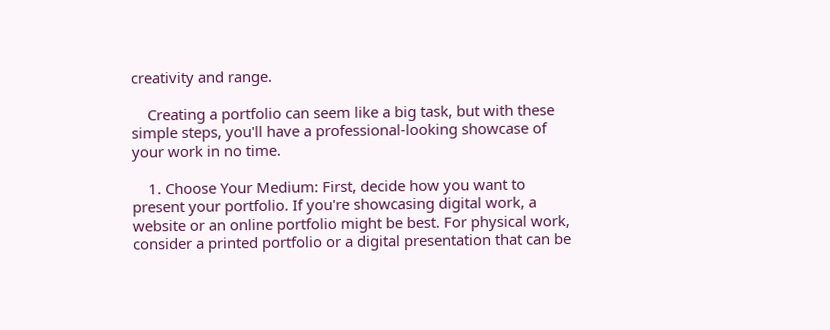creativity and range.

    Creating a portfolio can seem like a big task, but with these simple steps, you'll have a professional-looking showcase of your work in no time.

    1. Choose Your Medium: First, decide how you want to present your portfolio. If you're showcasing digital work, a website or an online portfolio might be best. For physical work, consider a printed portfolio or a digital presentation that can be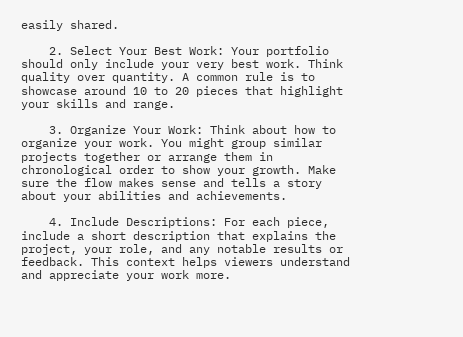easily shared.

    2. Select Your Best Work: Your portfolio should only include your very best work. Think quality over quantity. A common rule is to showcase around 10 to 20 pieces that highlight your skills and range.

    3. Organize Your Work: Think about how to organize your work. You might group similar projects together or arrange them in chronological order to show your growth. Make sure the flow makes sense and tells a story about your abilities and achievements.

    4. Include Descriptions: For each piece, include a short description that explains the project, your role, and any notable results or feedback. This context helps viewers understand and appreciate your work more.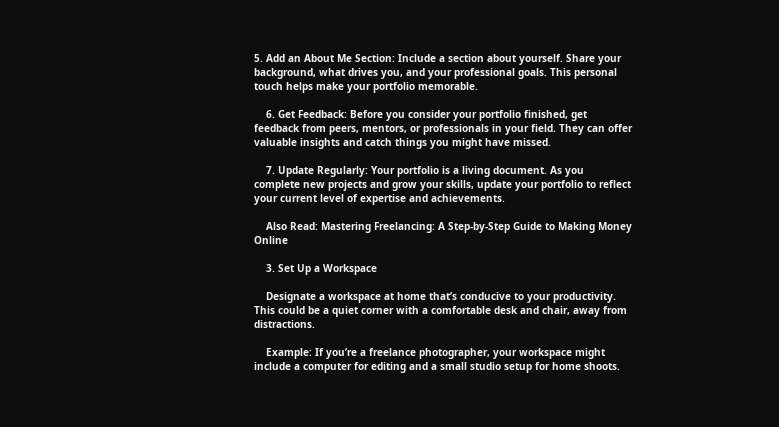5. Add an About Me Section: Include a section about yourself. Share your background, what drives you, and your professional goals. This personal touch helps make your portfolio memorable.

    6. Get Feedback: Before you consider your portfolio finished, get feedback from peers, mentors, or professionals in your field. They can offer valuable insights and catch things you might have missed.

    7. Update Regularly: Your portfolio is a living document. As you complete new projects and grow your skills, update your portfolio to reflect your current level of expertise and achievements.

    Also Read: Mastering Freelancing: A Step-by-Step Guide to Making Money Online

    3. Set Up a Workspace

    Designate a workspace at home that’s conducive to your productivity. This could be a quiet corner with a comfortable desk and chair, away from distractions.

    Example: If you’re a freelance photographer, your workspace might include a computer for editing and a small studio setup for home shoots.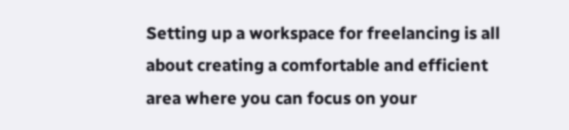Setting up a workspace for freelancing is all about creating a comfortable and efficient area where you can focus on your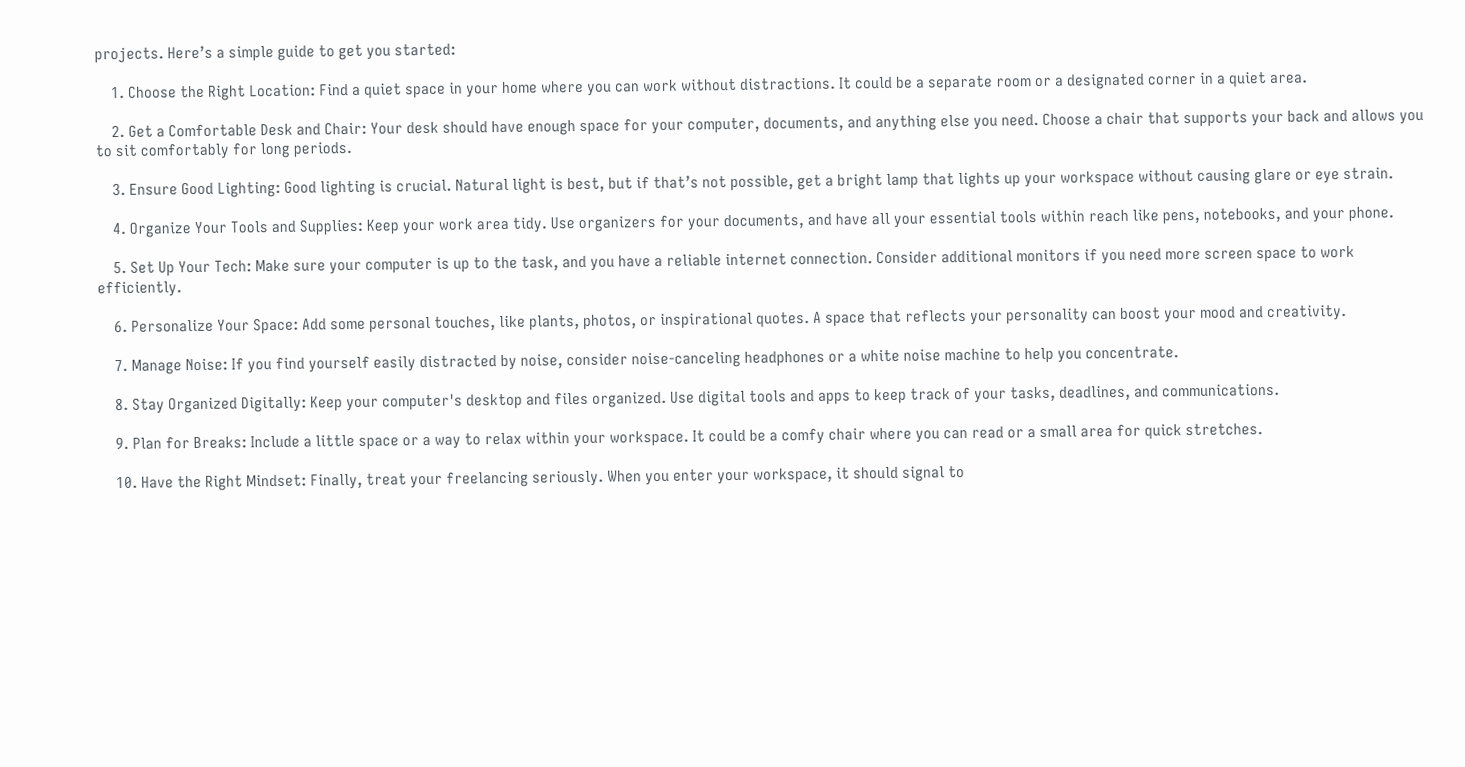projects. Here’s a simple guide to get you started:

    1. Choose the Right Location: Find a quiet space in your home where you can work without distractions. It could be a separate room or a designated corner in a quiet area.

    2. Get a Comfortable Desk and Chair: Your desk should have enough space for your computer, documents, and anything else you need. Choose a chair that supports your back and allows you to sit comfortably for long periods.

    3. Ensure Good Lighting: Good lighting is crucial. Natural light is best, but if that’s not possible, get a bright lamp that lights up your workspace without causing glare or eye strain.

    4. Organize Your Tools and Supplies: Keep your work area tidy. Use organizers for your documents, and have all your essential tools within reach like pens, notebooks, and your phone.

    5. Set Up Your Tech: Make sure your computer is up to the task, and you have a reliable internet connection. Consider additional monitors if you need more screen space to work efficiently.

    6. Personalize Your Space: Add some personal touches, like plants, photos, or inspirational quotes. A space that reflects your personality can boost your mood and creativity.

    7. Manage Noise: If you find yourself easily distracted by noise, consider noise-canceling headphones or a white noise machine to help you concentrate.

    8. Stay Organized Digitally: Keep your computer's desktop and files organized. Use digital tools and apps to keep track of your tasks, deadlines, and communications.

    9. Plan for Breaks: Include a little space or a way to relax within your workspace. It could be a comfy chair where you can read or a small area for quick stretches.

    10. Have the Right Mindset: Finally, treat your freelancing seriously. When you enter your workspace, it should signal to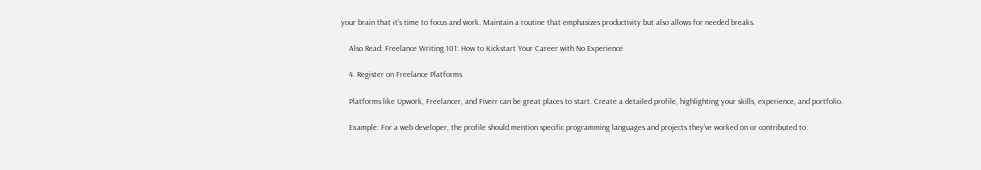your brain that it’s time to focus and work. Maintain a routine that emphasizes productivity but also allows for needed breaks.

    Also Read: Freelance Writing 101: How to Kickstart Your Career with No Experience

    4. Register on Freelance Platforms

    Platforms like Upwork, Freelancer, and Fiverr can be great places to start. Create a detailed profile, highlighting your skills, experience, and portfolio.

    Example: For a web developer, the profile should mention specific programming languages and projects they’ve worked on or contributed to.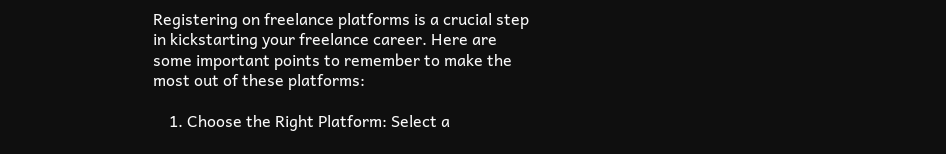Registering on freelance platforms is a crucial step in kickstarting your freelance career. Here are some important points to remember to make the most out of these platforms:

    1. Choose the Right Platform: Select a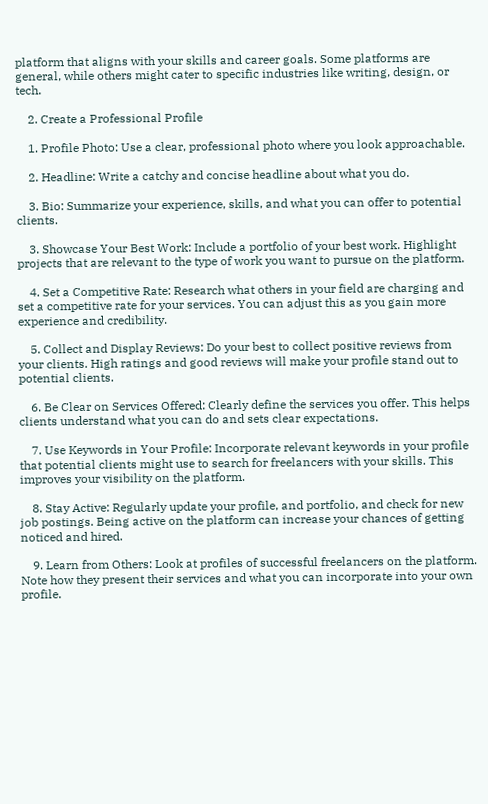platform that aligns with your skills and career goals. Some platforms are general, while others might cater to specific industries like writing, design, or tech.

    2. Create a Professional Profile

    1. Profile Photo: Use a clear, professional photo where you look approachable.

    2. Headline: Write a catchy and concise headline about what you do.

    3. Bio: Summarize your experience, skills, and what you can offer to potential clients.

    3. Showcase Your Best Work: Include a portfolio of your best work. Highlight projects that are relevant to the type of work you want to pursue on the platform.

    4. Set a Competitive Rate: Research what others in your field are charging and set a competitive rate for your services. You can adjust this as you gain more experience and credibility.

    5. Collect and Display Reviews: Do your best to collect positive reviews from your clients. High ratings and good reviews will make your profile stand out to potential clients.

    6. Be Clear on Services Offered: Clearly define the services you offer. This helps clients understand what you can do and sets clear expectations.

    7. Use Keywords in Your Profile: Incorporate relevant keywords in your profile that potential clients might use to search for freelancers with your skills. This improves your visibility on the platform.

    8. Stay Active: Regularly update your profile, and portfolio, and check for new job postings. Being active on the platform can increase your chances of getting noticed and hired.

    9. Learn from Others: Look at profiles of successful freelancers on the platform. Note how they present their services and what you can incorporate into your own profile.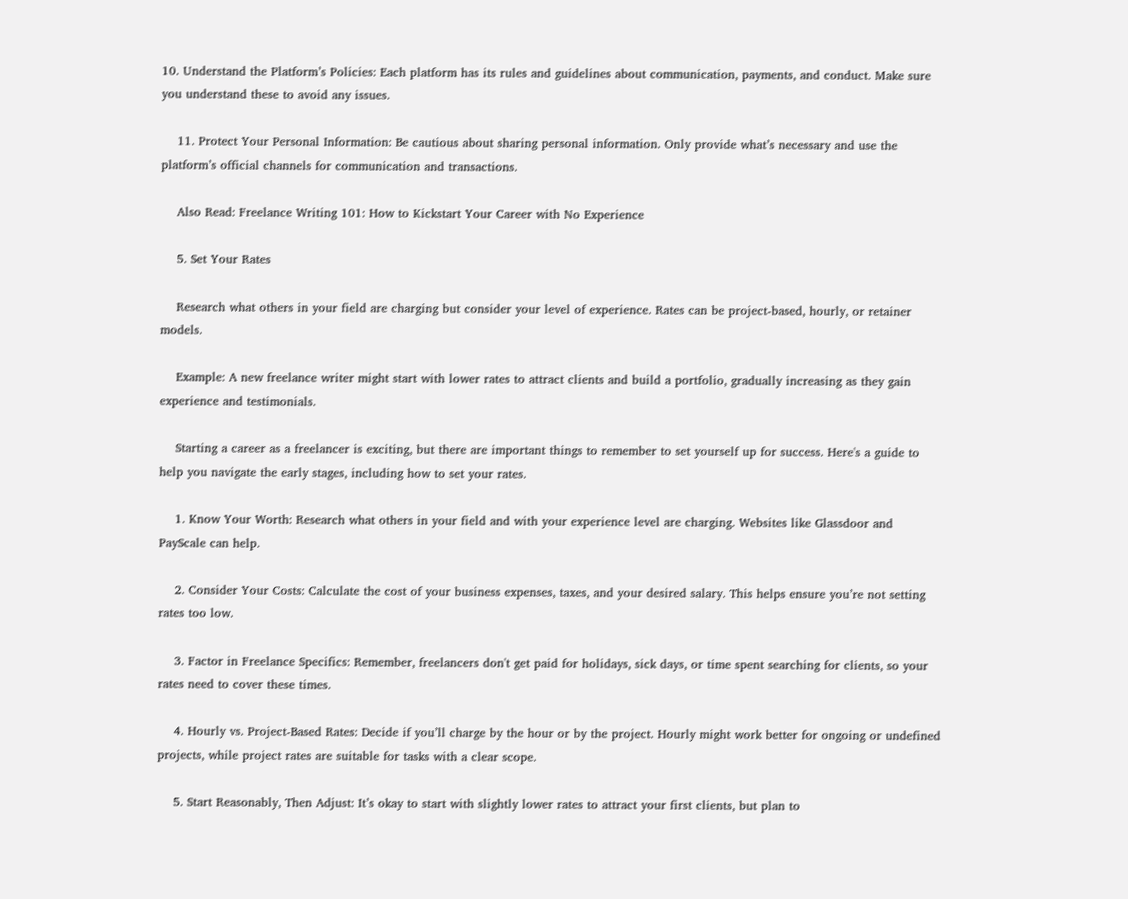10. Understand the Platform’s Policies: Each platform has its rules and guidelines about communication, payments, and conduct. Make sure you understand these to avoid any issues.

    11. Protect Your Personal Information: Be cautious about sharing personal information. Only provide what’s necessary and use the platform’s official channels for communication and transactions.

    Also Read: Freelance Writing 101: How to Kickstart Your Career with No Experience

    5. Set Your Rates

    Research what others in your field are charging but consider your level of experience. Rates can be project-based, hourly, or retainer models.

    Example: A new freelance writer might start with lower rates to attract clients and build a portfolio, gradually increasing as they gain experience and testimonials.

    Starting a career as a freelancer is exciting, but there are important things to remember to set yourself up for success. Here's a guide to help you navigate the early stages, including how to set your rates.

    1. Know Your Worth: Research what others in your field and with your experience level are charging. Websites like Glassdoor and PayScale can help.

    2. Consider Your Costs: Calculate the cost of your business expenses, taxes, and your desired salary. This helps ensure you’re not setting rates too low.

    3. Factor in Freelance Specifics: Remember, freelancers don't get paid for holidays, sick days, or time spent searching for clients, so your rates need to cover these times.

    4. Hourly vs. Project-Based Rates: Decide if you’ll charge by the hour or by the project. Hourly might work better for ongoing or undefined projects, while project rates are suitable for tasks with a clear scope.

    5. Start Reasonably, Then Adjust: It’s okay to start with slightly lower rates to attract your first clients, but plan to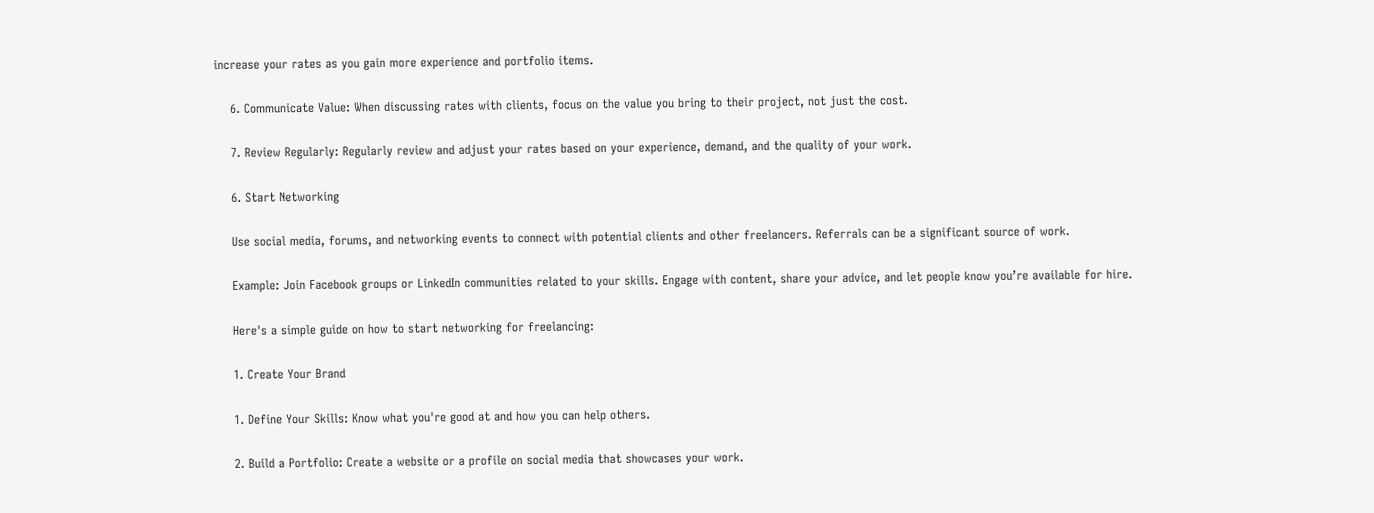increase your rates as you gain more experience and portfolio items.

    6. Communicate Value: When discussing rates with clients, focus on the value you bring to their project, not just the cost.

    7. Review Regularly: Regularly review and adjust your rates based on your experience, demand, and the quality of your work.

    6. Start Networking

    Use social media, forums, and networking events to connect with potential clients and other freelancers. Referrals can be a significant source of work.

    Example: Join Facebook groups or LinkedIn communities related to your skills. Engage with content, share your advice, and let people know you’re available for hire.

    Here's a simple guide on how to start networking for freelancing:

    1. Create Your Brand

    1. Define Your Skills: Know what you're good at and how you can help others.

    2. Build a Portfolio: Create a website or a profile on social media that showcases your work.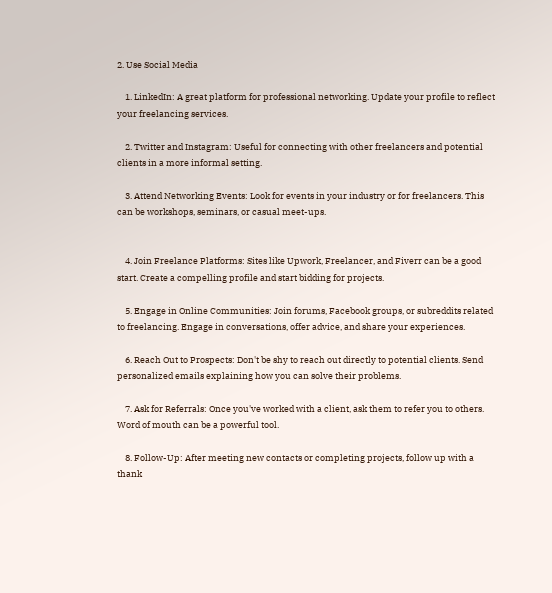2. Use Social Media

    1. LinkedIn: A great platform for professional networking. Update your profile to reflect your freelancing services.

    2. Twitter and Instagram: Useful for connecting with other freelancers and potential clients in a more informal setting.

    3. Attend Networking Events: Look for events in your industry or for freelancers. This can be workshops, seminars, or casual meet-ups.


    4. Join Freelance Platforms: Sites like Upwork, Freelancer, and Fiverr can be a good start. Create a compelling profile and start bidding for projects.

    5. Engage in Online Communities: Join forums, Facebook groups, or subreddits related to freelancing. Engage in conversations, offer advice, and share your experiences.

    6. Reach Out to Prospects: Don't be shy to reach out directly to potential clients. Send personalized emails explaining how you can solve their problems.

    7. Ask for Referrals: Once you've worked with a client, ask them to refer you to others. Word of mouth can be a powerful tool.

    8. Follow-Up: After meeting new contacts or completing projects, follow up with a thank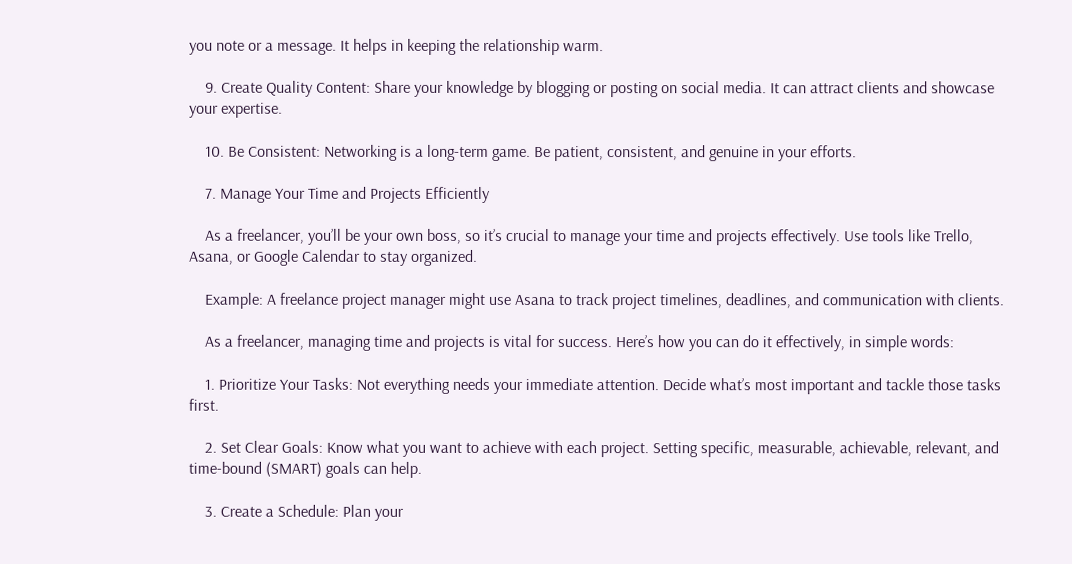you note or a message. It helps in keeping the relationship warm.

    9. Create Quality Content: Share your knowledge by blogging or posting on social media. It can attract clients and showcase your expertise.

    10. Be Consistent: Networking is a long-term game. Be patient, consistent, and genuine in your efforts.

    7. Manage Your Time and Projects Efficiently

    As a freelancer, you’ll be your own boss, so it’s crucial to manage your time and projects effectively. Use tools like Trello, Asana, or Google Calendar to stay organized.

    Example: A freelance project manager might use Asana to track project timelines, deadlines, and communication with clients.

    As a freelancer, managing time and projects is vital for success. Here’s how you can do it effectively, in simple words:

    1. Prioritize Your Tasks: Not everything needs your immediate attention. Decide what’s most important and tackle those tasks first.

    2. Set Clear Goals: Know what you want to achieve with each project. Setting specific, measurable, achievable, relevant, and time-bound (SMART) goals can help.

    3. Create a Schedule: Plan your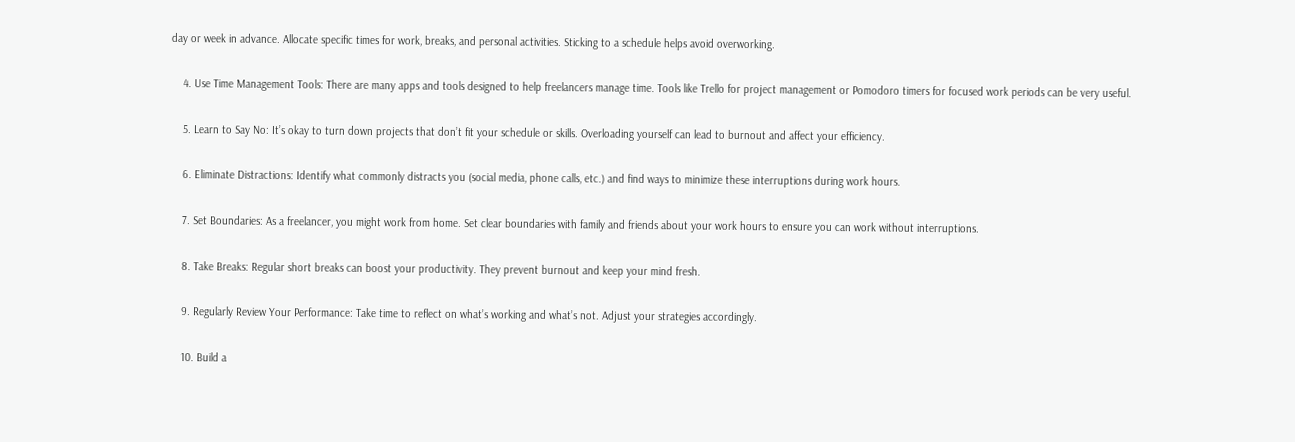day or week in advance. Allocate specific times for work, breaks, and personal activities. Sticking to a schedule helps avoid overworking.

    4. Use Time Management Tools: There are many apps and tools designed to help freelancers manage time. Tools like Trello for project management or Pomodoro timers for focused work periods can be very useful.

    5. Learn to Say No: It’s okay to turn down projects that don’t fit your schedule or skills. Overloading yourself can lead to burnout and affect your efficiency.

    6. Eliminate Distractions: Identify what commonly distracts you (social media, phone calls, etc.) and find ways to minimize these interruptions during work hours.

    7. Set Boundaries: As a freelancer, you might work from home. Set clear boundaries with family and friends about your work hours to ensure you can work without interruptions.

    8. Take Breaks: Regular short breaks can boost your productivity. They prevent burnout and keep your mind fresh.

    9. Regularly Review Your Performance: Take time to reflect on what’s working and what’s not. Adjust your strategies accordingly.

    10. Build a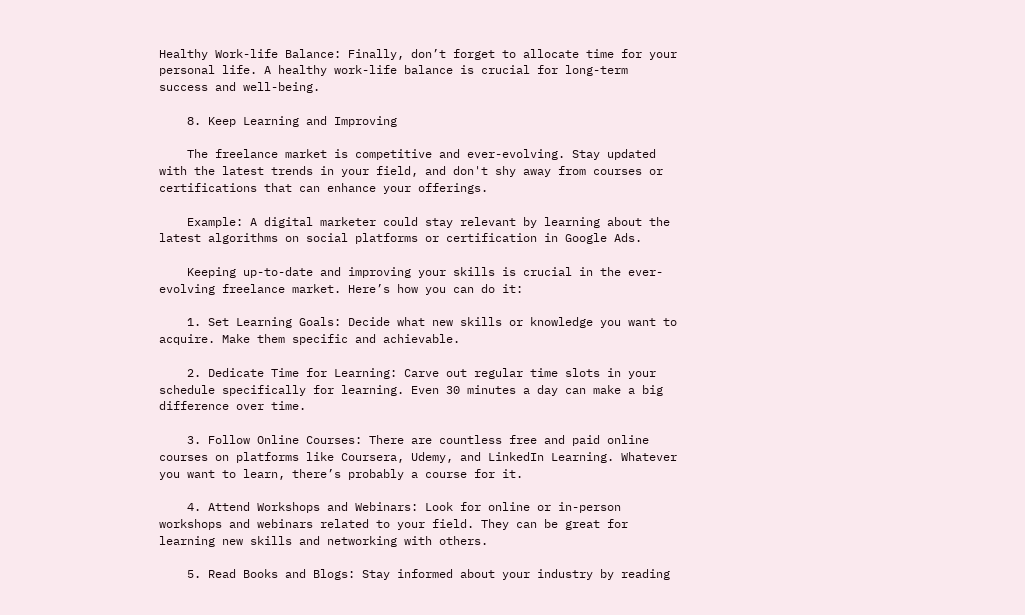Healthy Work-life Balance: Finally, don’t forget to allocate time for your personal life. A healthy work-life balance is crucial for long-term success and well-being.

    8. Keep Learning and Improving

    The freelance market is competitive and ever-evolving. Stay updated with the latest trends in your field, and don't shy away from courses or certifications that can enhance your offerings.

    Example: A digital marketer could stay relevant by learning about the latest algorithms on social platforms or certification in Google Ads.

    Keeping up-to-date and improving your skills is crucial in the ever-evolving freelance market. Here’s how you can do it:

    1. Set Learning Goals: Decide what new skills or knowledge you want to acquire. Make them specific and achievable.

    2. Dedicate Time for Learning: Carve out regular time slots in your schedule specifically for learning. Even 30 minutes a day can make a big difference over time.

    3. Follow Online Courses: There are countless free and paid online courses on platforms like Coursera, Udemy, and LinkedIn Learning. Whatever you want to learn, there’s probably a course for it.

    4. Attend Workshops and Webinars: Look for online or in-person workshops and webinars related to your field. They can be great for learning new skills and networking with others.

    5. Read Books and Blogs: Stay informed about your industry by reading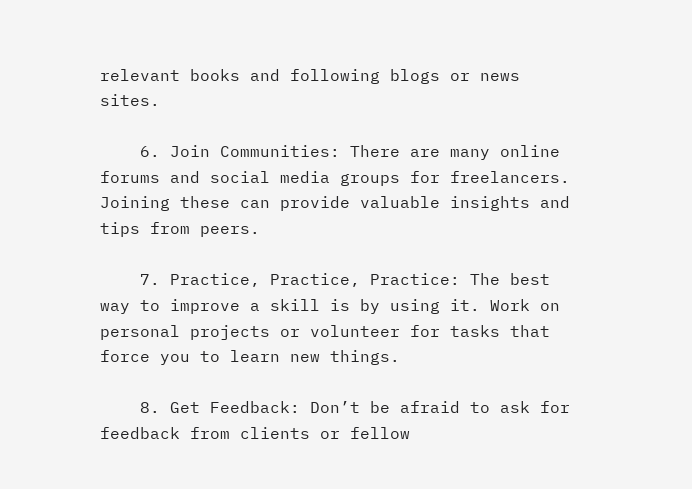relevant books and following blogs or news sites.

    6. Join Communities: There are many online forums and social media groups for freelancers. Joining these can provide valuable insights and tips from peers.

    7. Practice, Practice, Practice: The best way to improve a skill is by using it. Work on personal projects or volunteer for tasks that force you to learn new things.

    8. Get Feedback: Don’t be afraid to ask for feedback from clients or fellow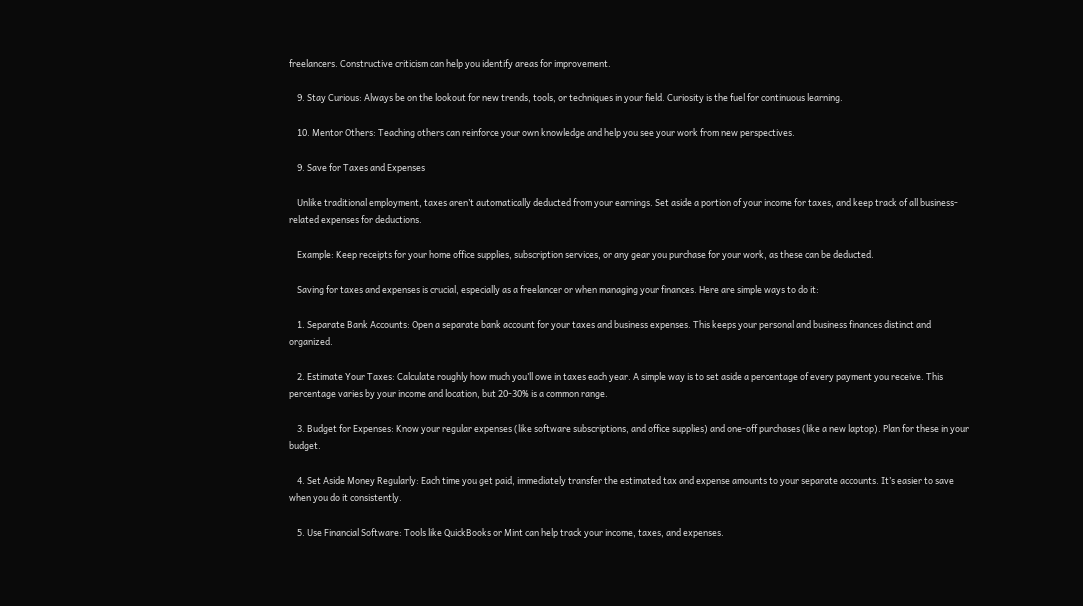freelancers. Constructive criticism can help you identify areas for improvement.

    9. Stay Curious: Always be on the lookout for new trends, tools, or techniques in your field. Curiosity is the fuel for continuous learning.

    10. Mentor Others: Teaching others can reinforce your own knowledge and help you see your work from new perspectives.

    9. Save for Taxes and Expenses

    Unlike traditional employment, taxes aren’t automatically deducted from your earnings. Set aside a portion of your income for taxes, and keep track of all business-related expenses for deductions.

    Example: Keep receipts for your home office supplies, subscription services, or any gear you purchase for your work, as these can be deducted.

    Saving for taxes and expenses is crucial, especially as a freelancer or when managing your finances. Here are simple ways to do it:

    1. Separate Bank Accounts: Open a separate bank account for your taxes and business expenses. This keeps your personal and business finances distinct and organized.

    2. Estimate Your Taxes: Calculate roughly how much you’ll owe in taxes each year. A simple way is to set aside a percentage of every payment you receive. This percentage varies by your income and location, but 20-30% is a common range.

    3. Budget for Expenses: Know your regular expenses (like software subscriptions, and office supplies) and one-off purchases (like a new laptop). Plan for these in your budget.

    4. Set Aside Money Regularly: Each time you get paid, immediately transfer the estimated tax and expense amounts to your separate accounts. It’s easier to save when you do it consistently.

    5. Use Financial Software: Tools like QuickBooks or Mint can help track your income, taxes, and expenses.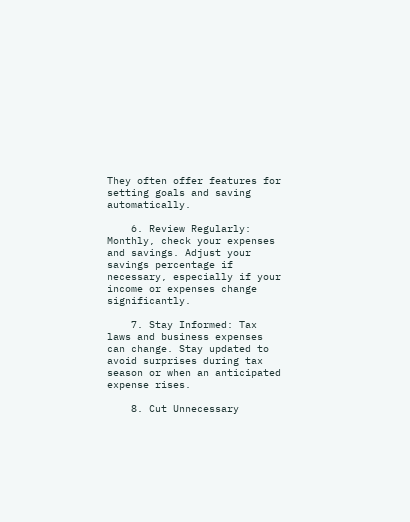They often offer features for setting goals and saving automatically.

    6. Review Regularly: Monthly, check your expenses and savings. Adjust your savings percentage if necessary, especially if your income or expenses change significantly.

    7. Stay Informed: Tax laws and business expenses can change. Stay updated to avoid surprises during tax season or when an anticipated expense rises.

    8. Cut Unnecessary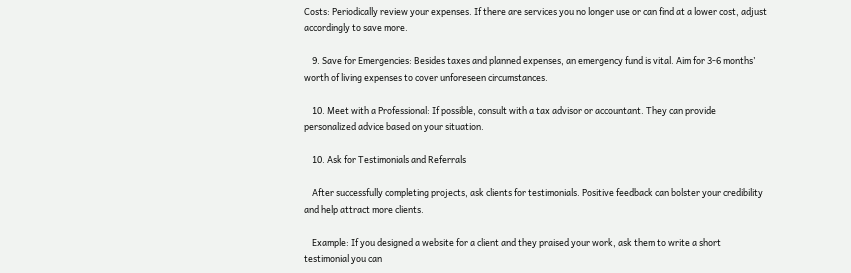Costs: Periodically review your expenses. If there are services you no longer use or can find at a lower cost, adjust accordingly to save more.

    9. Save for Emergencies: Besides taxes and planned expenses, an emergency fund is vital. Aim for 3-6 months’ worth of living expenses to cover unforeseen circumstances.

    10. Meet with a Professional: If possible, consult with a tax advisor or accountant. They can provide personalized advice based on your situation.

    10. Ask for Testimonials and Referrals

    After successfully completing projects, ask clients for testimonials. Positive feedback can bolster your credibility and help attract more clients.

    Example: If you designed a website for a client and they praised your work, ask them to write a short testimonial you can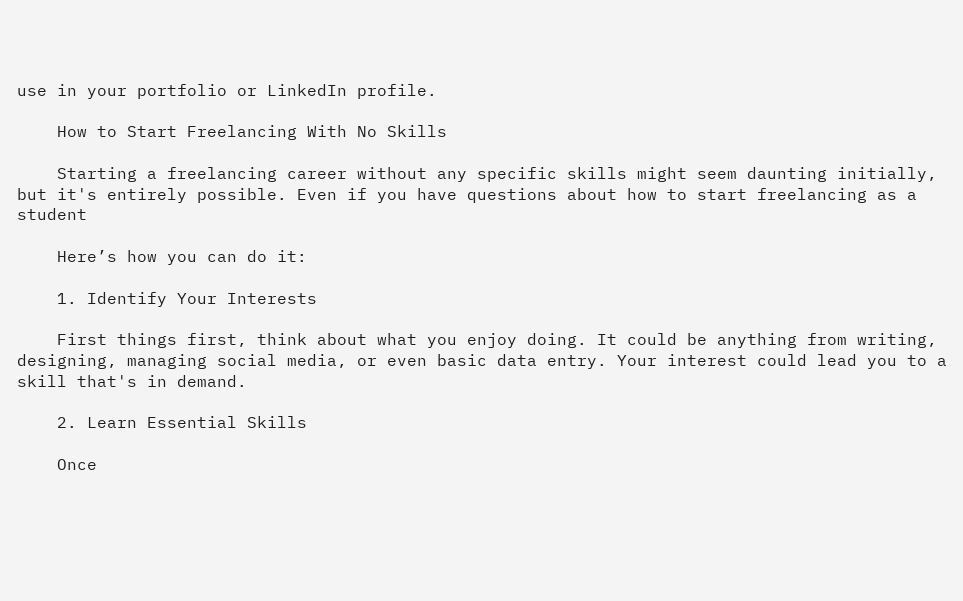use in your portfolio or LinkedIn profile.

    How to Start Freelancing With No Skills

    Starting a freelancing career without any specific skills might seem daunting initially, but it's entirely possible. Even if you have questions about how to start freelancing as a student

    Here’s how you can do it:

    1. Identify Your Interests

    First things first, think about what you enjoy doing. It could be anything from writing, designing, managing social media, or even basic data entry. Your interest could lead you to a skill that's in demand.

    2. Learn Essential Skills

    Once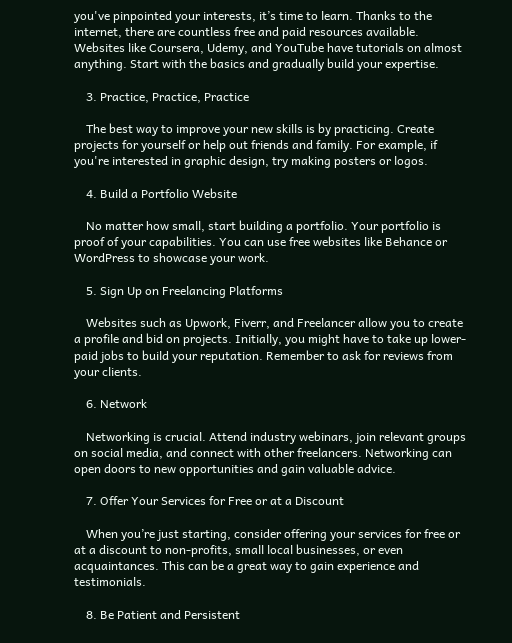you've pinpointed your interests, it’s time to learn. Thanks to the internet, there are countless free and paid resources available. Websites like Coursera, Udemy, and YouTube have tutorials on almost anything. Start with the basics and gradually build your expertise.

    3. Practice, Practice, Practice

    The best way to improve your new skills is by practicing. Create projects for yourself or help out friends and family. For example, if you're interested in graphic design, try making posters or logos.

    4. Build a Portfolio Website

    No matter how small, start building a portfolio. Your portfolio is proof of your capabilities. You can use free websites like Behance or WordPress to showcase your work.

    5. Sign Up on Freelancing Platforms

    Websites such as Upwork, Fiverr, and Freelancer allow you to create a profile and bid on projects. Initially, you might have to take up lower-paid jobs to build your reputation. Remember to ask for reviews from your clients.

    6. Network

    Networking is crucial. Attend industry webinars, join relevant groups on social media, and connect with other freelancers. Networking can open doors to new opportunities and gain valuable advice.

    7. Offer Your Services for Free or at a Discount

    When you’re just starting, consider offering your services for free or at a discount to non-profits, small local businesses, or even acquaintances. This can be a great way to gain experience and testimonials.

    8. Be Patient and Persistent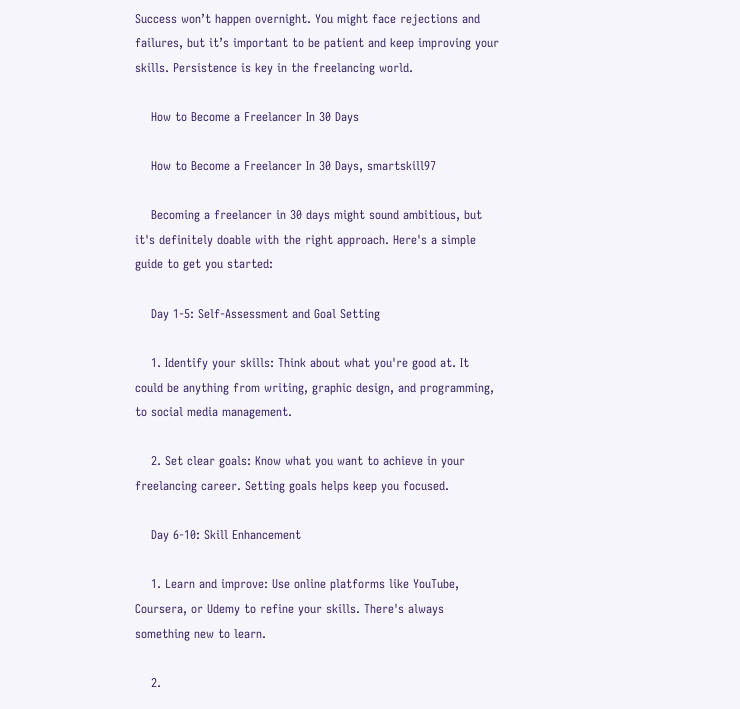Success won’t happen overnight. You might face rejections and failures, but it’s important to be patient and keep improving your skills. Persistence is key in the freelancing world.

    How to Become a Freelancer In 30 Days

    How to Become a Freelancer In 30 Days, smartskill97

    Becoming a freelancer in 30 days might sound ambitious, but it's definitely doable with the right approach. Here's a simple guide to get you started:

    Day 1-5: Self-Assessment and Goal Setting

    1. Identify your skills: Think about what you're good at. It could be anything from writing, graphic design, and programming, to social media management.

    2. Set clear goals: Know what you want to achieve in your freelancing career. Setting goals helps keep you focused.

    Day 6-10: Skill Enhancement

    1. Learn and improve: Use online platforms like YouTube, Coursera, or Udemy to refine your skills. There's always something new to learn.

    2.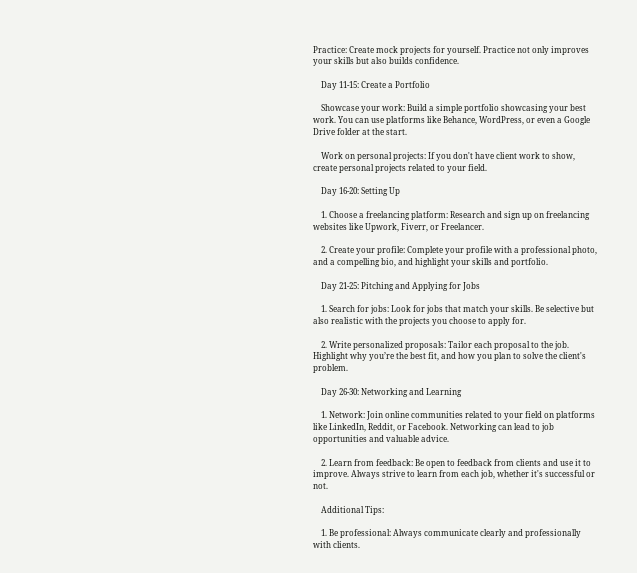Practice: Create mock projects for yourself. Practice not only improves your skills but also builds confidence.

    Day 11-15: Create a Portfolio

    Showcase your work: Build a simple portfolio showcasing your best work. You can use platforms like Behance, WordPress, or even a Google Drive folder at the start.

    Work on personal projects: If you don't have client work to show, create personal projects related to your field.

    Day 16-20: Setting Up

    1. Choose a freelancing platform: Research and sign up on freelancing websites like Upwork, Fiverr, or Freelancer.

    2. Create your profile: Complete your profile with a professional photo, and a compelling bio, and highlight your skills and portfolio.

    Day 21-25: Pitching and Applying for Jobs

    1. Search for jobs: Look for jobs that match your skills. Be selective but also realistic with the projects you choose to apply for.

    2. Write personalized proposals: Tailor each proposal to the job. Highlight why you’re the best fit, and how you plan to solve the client's problem.

    Day 26-30: Networking and Learning

    1. Network: Join online communities related to your field on platforms like LinkedIn, Reddit, or Facebook. Networking can lead to job opportunities and valuable advice.

    2. Learn from feedback: Be open to feedback from clients and use it to improve. Always strive to learn from each job, whether it's successful or not.

    Additional Tips:

    1. Be professional: Always communicate clearly and professionally with clients.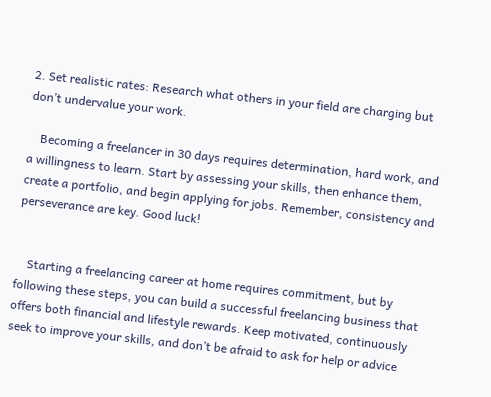2. Set realistic rates: Research what others in your field are charging but don’t undervalue your work.

    Becoming a freelancer in 30 days requires determination, hard work, and a willingness to learn. Start by assessing your skills, then enhance them, create a portfolio, and begin applying for jobs. Remember, consistency and perseverance are key. Good luck!


    Starting a freelancing career at home requires commitment, but by following these steps, you can build a successful freelancing business that offers both financial and lifestyle rewards. Keep motivated, continuously seek to improve your skills, and don’t be afraid to ask for help or advice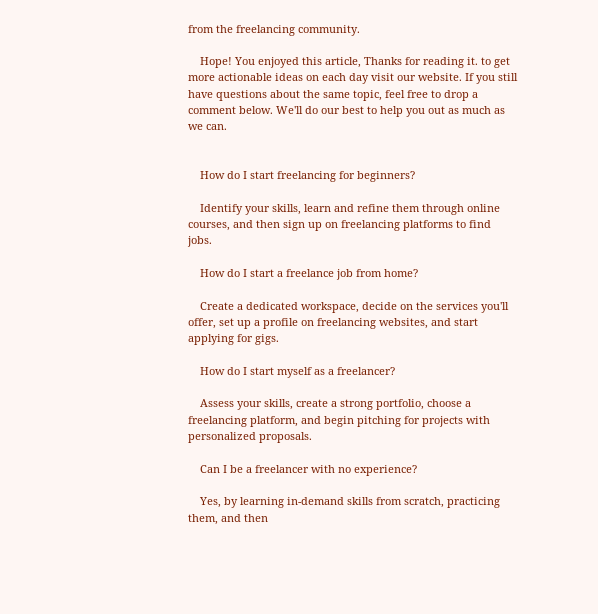from the freelancing community.

    Hope! You enjoyed this article, Thanks for reading it. to get more actionable ideas on each day visit our website. If you still have questions about the same topic, feel free to drop a comment below. We'll do our best to help you out as much as we can.


    How do I start freelancing for beginners?

    Identify your skills, learn and refine them through online courses, and then sign up on freelancing platforms to find jobs.

    How do I start a freelance job from home?

    Create a dedicated workspace, decide on the services you'll offer, set up a profile on freelancing websites, and start applying for gigs.

    How do I start myself as a freelancer?

    Assess your skills, create a strong portfolio, choose a freelancing platform, and begin pitching for projects with personalized proposals.

    Can I be a freelancer with no experience?

    Yes, by learning in-demand skills from scratch, practicing them, and then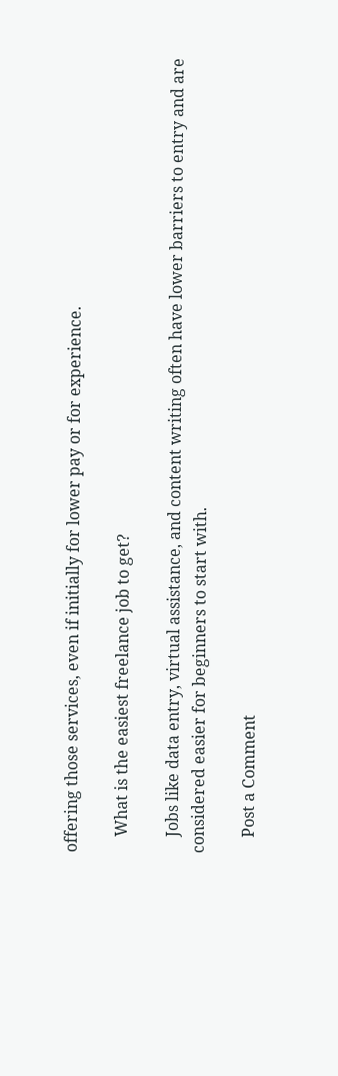offering those services, even if initially for lower pay or for experience.

    What is the easiest freelance job to get?

    Jobs like data entry, virtual assistance, and content writing often have lower barriers to entry and are considered easier for beginners to start with.

    Post a Comment